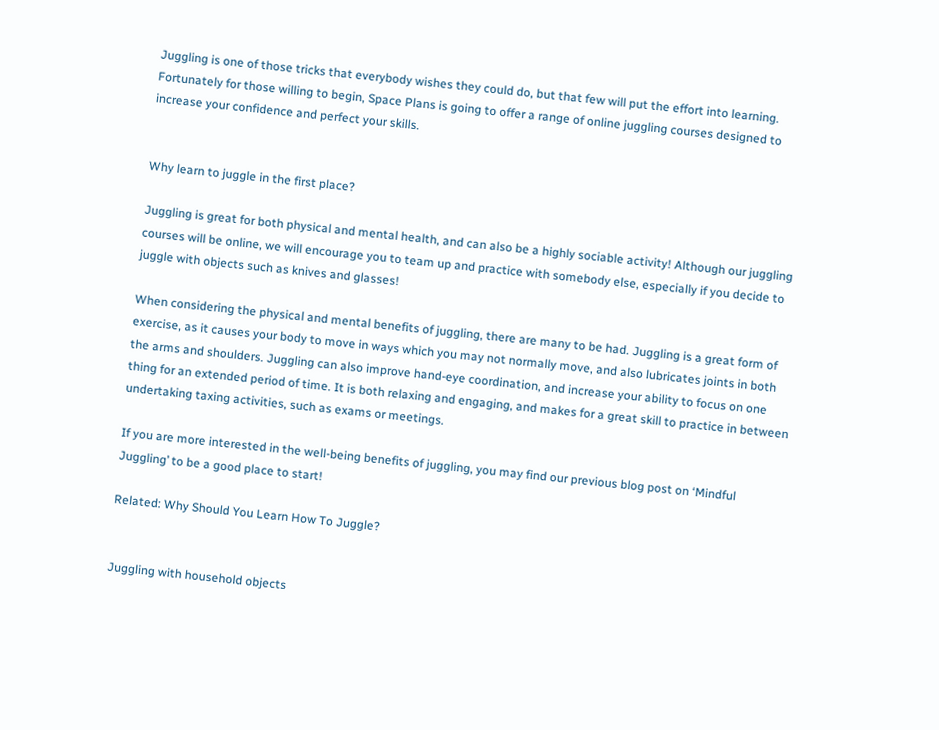Juggling is one of those tricks that everybody wishes they could do, but that few will put the effort into learning. Fortunately for those willing to begin, Space Plans is going to offer a range of online juggling courses designed to increase your confidence and perfect your skills.


Why learn to juggle in the first place?

Juggling is great for both physical and mental health, and can also be a highly sociable activity! Although our juggling courses will be online, we will encourage you to team up and practice with somebody else, especially if you decide to juggle with objects such as knives and glasses!

When considering the physical and mental benefits of juggling, there are many to be had. Juggling is a great form of exercise, as it causes your body to move in ways which you may not normally move, and also lubricates joints in both the arms and shoulders. Juggling can also improve hand-eye coordination, and increase your ability to focus on one thing for an extended period of time. It is both relaxing and engaging, and makes for a great skill to practice in between undertaking taxing activities, such as exams or meetings.

If you are more interested in the well-being benefits of juggling, you may find our previous blog post on ‘Mindful Juggling’ to be a good place to start!

Related: Why Should You Learn How To Juggle?


Juggling with household objects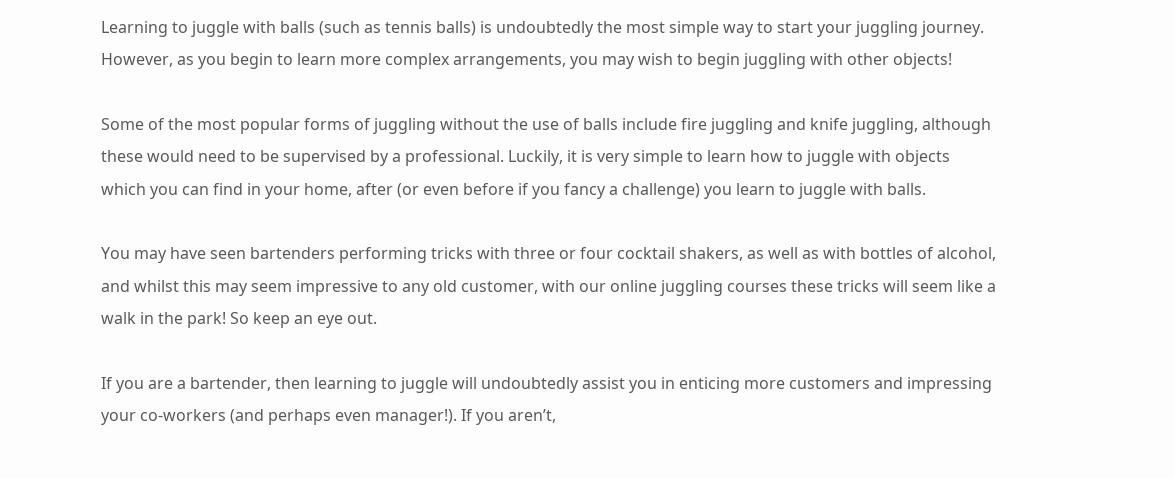Learning to juggle with balls (such as tennis balls) is undoubtedly the most simple way to start your juggling journey. However, as you begin to learn more complex arrangements, you may wish to begin juggling with other objects!

Some of the most popular forms of juggling without the use of balls include fire juggling and knife juggling, although these would need to be supervised by a professional. Luckily, it is very simple to learn how to juggle with objects which you can find in your home, after (or even before if you fancy a challenge) you learn to juggle with balls.

You may have seen bartenders performing tricks with three or four cocktail shakers, as well as with bottles of alcohol, and whilst this may seem impressive to any old customer, with our online juggling courses these tricks will seem like a walk in the park! So keep an eye out.

If you are a bartender, then learning to juggle will undoubtedly assist you in enticing more customers and impressing your co-workers (and perhaps even manager!). If you aren’t,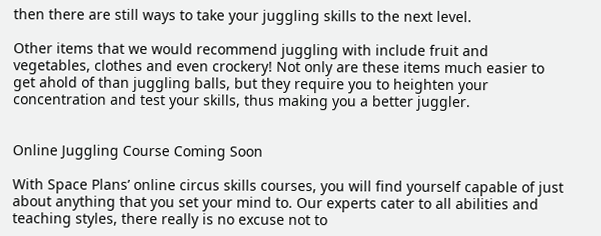then there are still ways to take your juggling skills to the next level.

Other items that we would recommend juggling with include fruit and vegetables, clothes and even crockery! Not only are these items much easier to get ahold of than juggling balls, but they require you to heighten your concentration and test your skills, thus making you a better juggler.


Online Juggling Course Coming Soon

With Space Plans’ online circus skills courses, you will find yourself capable of just about anything that you set your mind to. Our experts cater to all abilities and teaching styles, there really is no excuse not to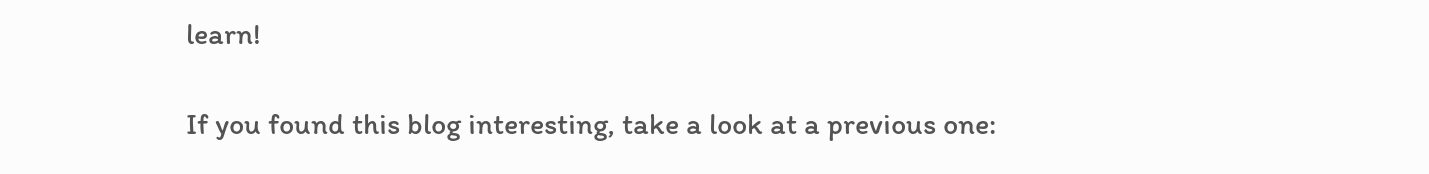learn!

If you found this blog interesting, take a look at a previous one: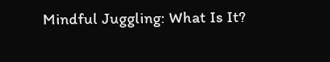Mindful Juggling: What Is It?